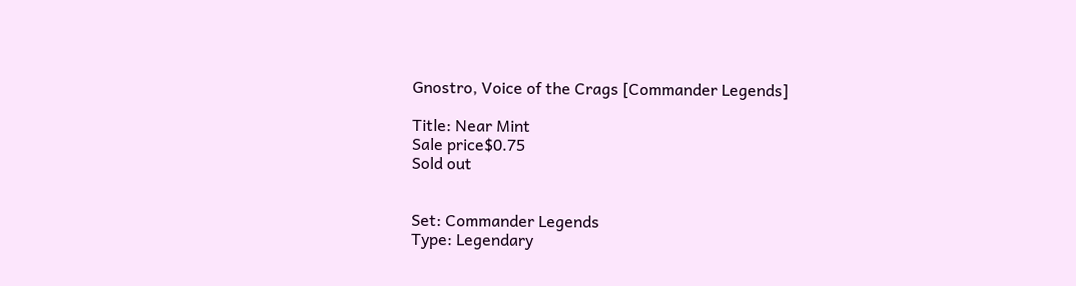Gnostro, Voice of the Crags [Commander Legends]

Title: Near Mint
Sale price$0.75
Sold out


Set: Commander Legends
Type: Legendary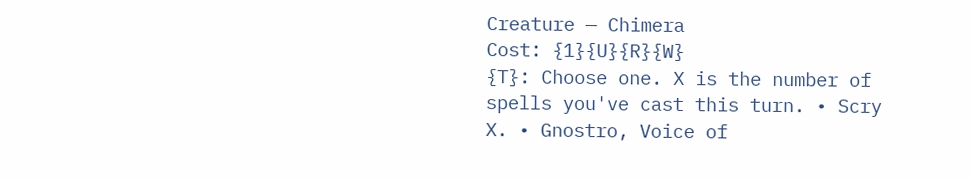Creature — Chimera
Cost: {1}{U}{R}{W}
{T}: Choose one. X is the number of spells you've cast this turn. • Scry X. • Gnostro, Voice of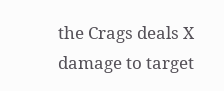the Crags deals X damage to target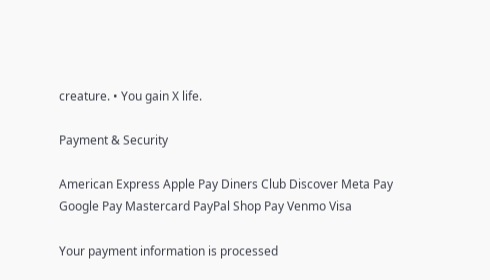creature. • You gain X life.

Payment & Security

American Express Apple Pay Diners Club Discover Meta Pay Google Pay Mastercard PayPal Shop Pay Venmo Visa

Your payment information is processed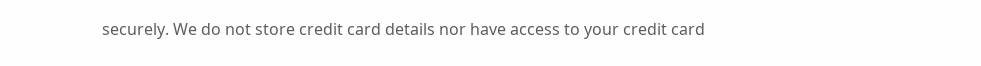securely. We do not store credit card details nor have access to your credit card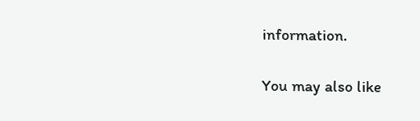information.

You may also like